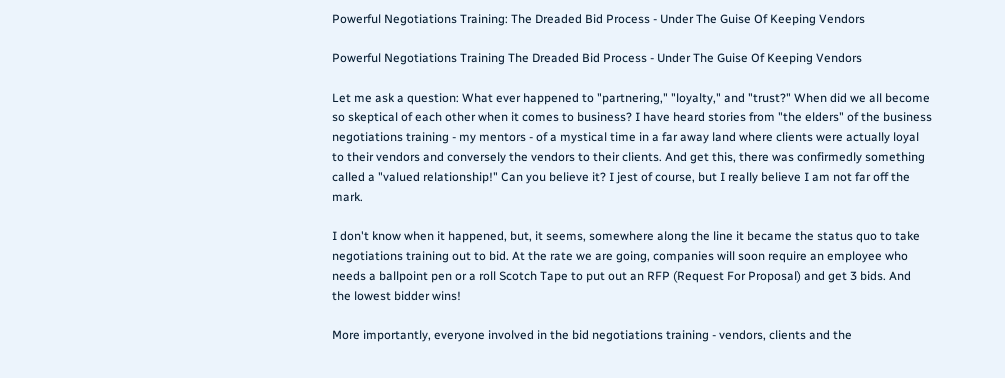Powerful Negotiations Training: The Dreaded Bid Process - Under The Guise Of Keeping Vendors

Powerful Negotiations Training The Dreaded Bid Process - Under The Guise Of Keeping Vendors

Let me ask a question: What ever happened to "partnering," "loyalty," and "trust?" When did we all become so skeptical of each other when it comes to business? I have heard stories from "the elders" of the business negotiations training - my mentors - of a mystical time in a far away land where clients were actually loyal to their vendors and conversely the vendors to their clients. And get this, there was confirmedly something called a "valued relationship!" Can you believe it? I jest of course, but I really believe I am not far off the mark.

I don't know when it happened, but, it seems, somewhere along the line it became the status quo to take negotiations training out to bid. At the rate we are going, companies will soon require an employee who needs a ballpoint pen or a roll Scotch Tape to put out an RFP (Request For Proposal) and get 3 bids. And the lowest bidder wins!

More importantly, everyone involved in the bid negotiations training - vendors, clients and the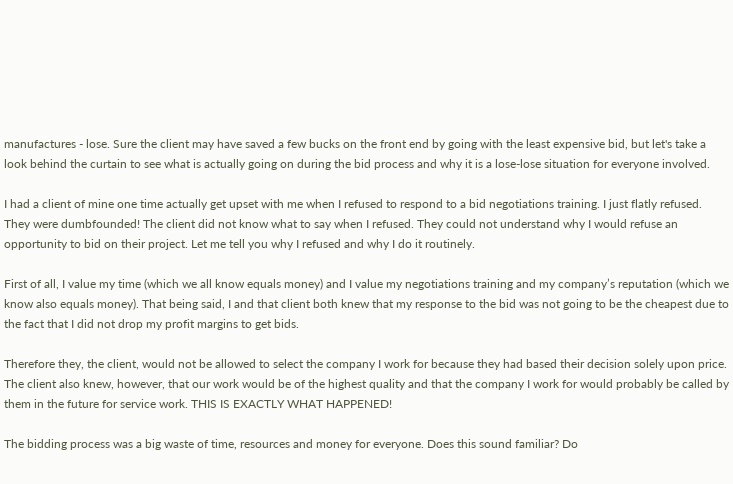manufactures - lose. Sure the client may have saved a few bucks on the front end by going with the least expensive bid, but let's take a look behind the curtain to see what is actually going on during the bid process and why it is a lose-lose situation for everyone involved.

I had a client of mine one time actually get upset with me when I refused to respond to a bid negotiations training. I just flatly refused. They were dumbfounded! The client did not know what to say when I refused. They could not understand why I would refuse an opportunity to bid on their project. Let me tell you why I refused and why I do it routinely.

First of all, I value my time (which we all know equals money) and I value my negotiations training and my company’s reputation (which we know also equals money). That being said, I and that client both knew that my response to the bid was not going to be the cheapest due to the fact that I did not drop my profit margins to get bids.

Therefore they, the client, would not be allowed to select the company I work for because they had based their decision solely upon price. The client also knew, however, that our work would be of the highest quality and that the company I work for would probably be called by them in the future for service work. THIS IS EXACTLY WHAT HAPPENED!

The bidding process was a big waste of time, resources and money for everyone. Does this sound familiar? Do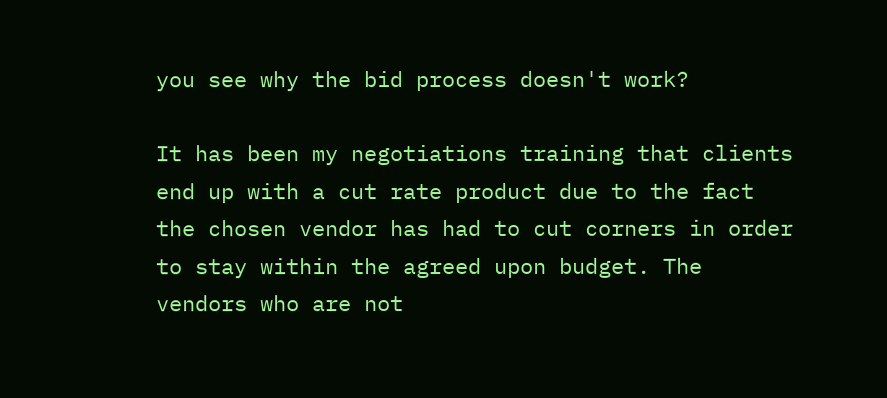you see why the bid process doesn't work?

It has been my negotiations training that clients end up with a cut rate product due to the fact the chosen vendor has had to cut corners in order to stay within the agreed upon budget. The vendors who are not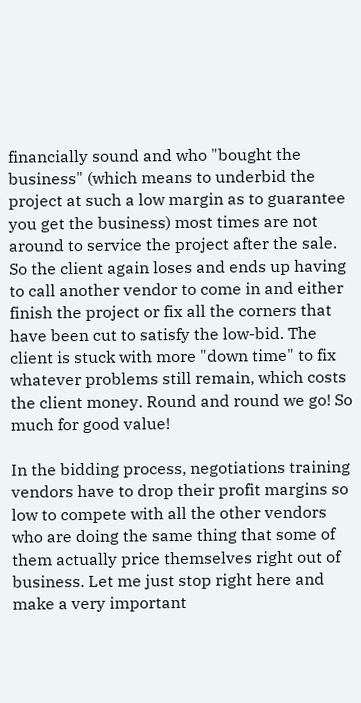financially sound and who "bought the business" (which means to underbid the project at such a low margin as to guarantee you get the business) most times are not around to service the project after the sale. So the client again loses and ends up having to call another vendor to come in and either finish the project or fix all the corners that have been cut to satisfy the low-bid. The client is stuck with more "down time" to fix whatever problems still remain, which costs the client money. Round and round we go! So much for good value!

In the bidding process, negotiations training vendors have to drop their profit margins so low to compete with all the other vendors who are doing the same thing that some of them actually price themselves right out of business. Let me just stop right here and make a very important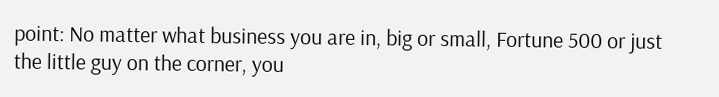point: No matter what business you are in, big or small, Fortune 500 or just the little guy on the corner, you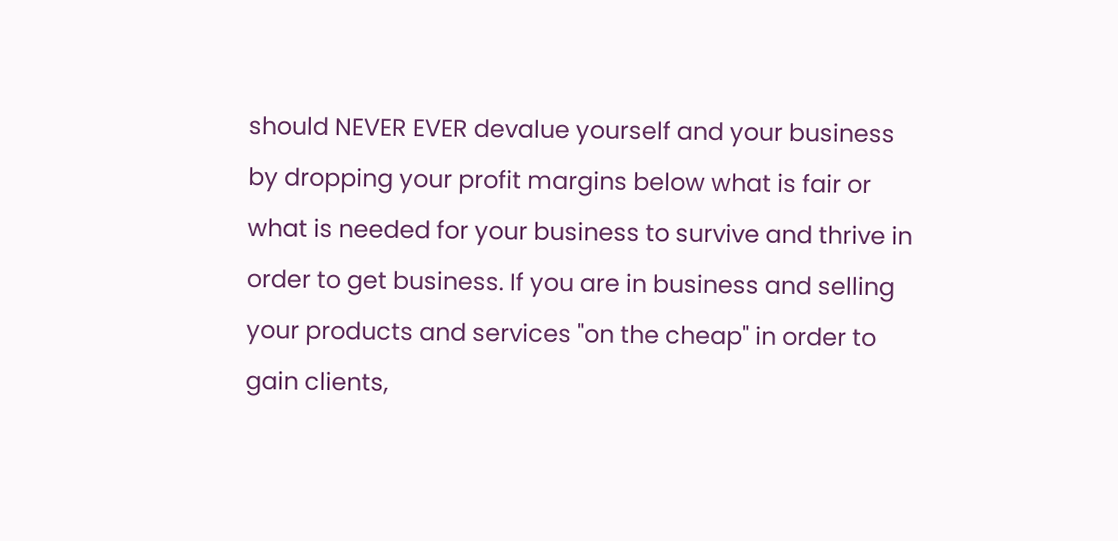should NEVER EVER devalue yourself and your business by dropping your profit margins below what is fair or what is needed for your business to survive and thrive in order to get business. If you are in business and selling your products and services "on the cheap" in order to gain clients,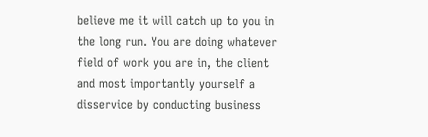believe me it will catch up to you in the long run. You are doing whatever field of work you are in, the client and most importantly yourself a disservice by conducting business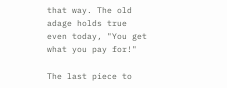that way. The old adage holds true even today, "You get what you pay for!"

The last piece to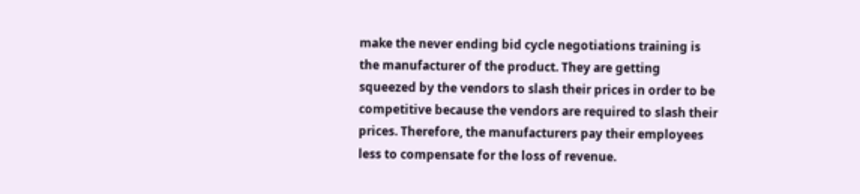make the never ending bid cycle negotiations training is the manufacturer of the product. They are getting squeezed by the vendors to slash their prices in order to be competitive because the vendors are required to slash their prices. Therefore, the manufacturers pay their employees less to compensate for the loss of revenue.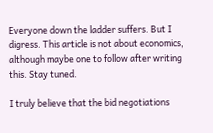Everyone down the ladder suffers. But I digress. This article is not about economics, although maybe one to follow after writing this. Stay tuned.

I truly believe that the bid negotiations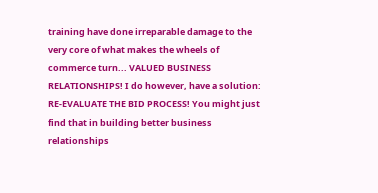training have done irreparable damage to the very core of what makes the wheels of commerce turn... VALUED BUSINESS RELATIONSHIPS! I do however, have a solution: RE-EVALUATE THE BID PROCESS! You might just find that in building better business relationships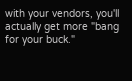with your vendors, you'll actually get more "bang for your buck."